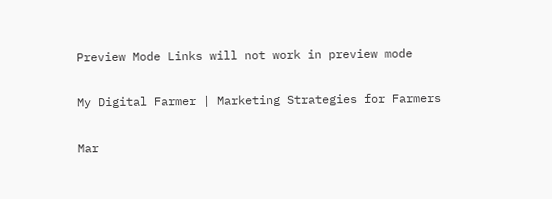Preview Mode Links will not work in preview mode

My Digital Farmer | Marketing Strategies for Farmers

Mar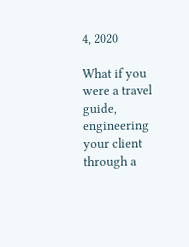4, 2020

What if you were a travel guide, engineering your client through a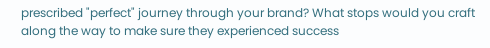prescribed "perfect" journey through your brand? What stops would you craft along the way to make sure they experienced success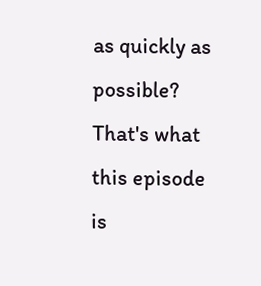as quickly as possible? That's what this episode is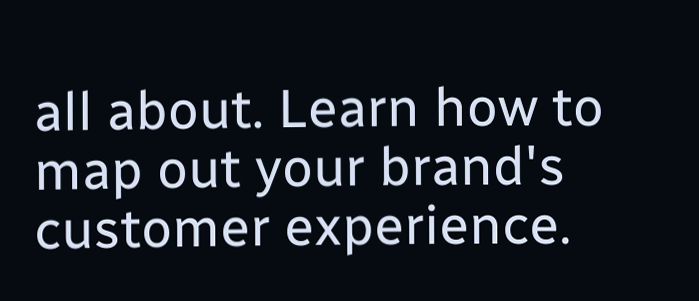all about. Learn how to map out your brand's customer experience.